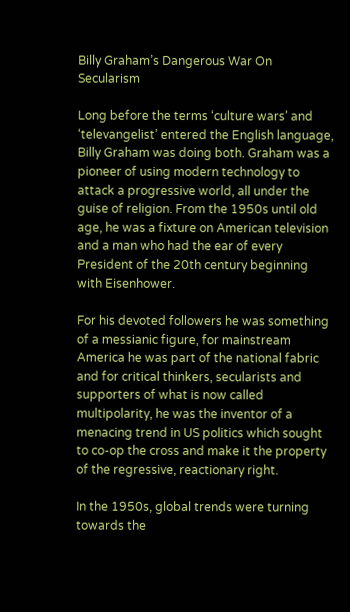Billy Graham’s Dangerous War On Secularism

Long before the terms ‘culture wars’ and ‘televangelist’ entered the English language, Billy Graham was doing both. Graham was a pioneer of using modern technology to attack a progressive world, all under the guise of religion. From the 1950s until old age, he was a fixture on American television and a man who had the ear of every President of the 20th century beginning with Eisenhower.

For his devoted followers he was something of a messianic figure, for mainstream America he was part of the national fabric and for critical thinkers, secularists and supporters of what is now called multipolarity, he was the inventor of a menacing trend in US politics which sought to co-op the cross and make it the property of the regressive, reactionary right.

In the 1950s, global trends were turning towards the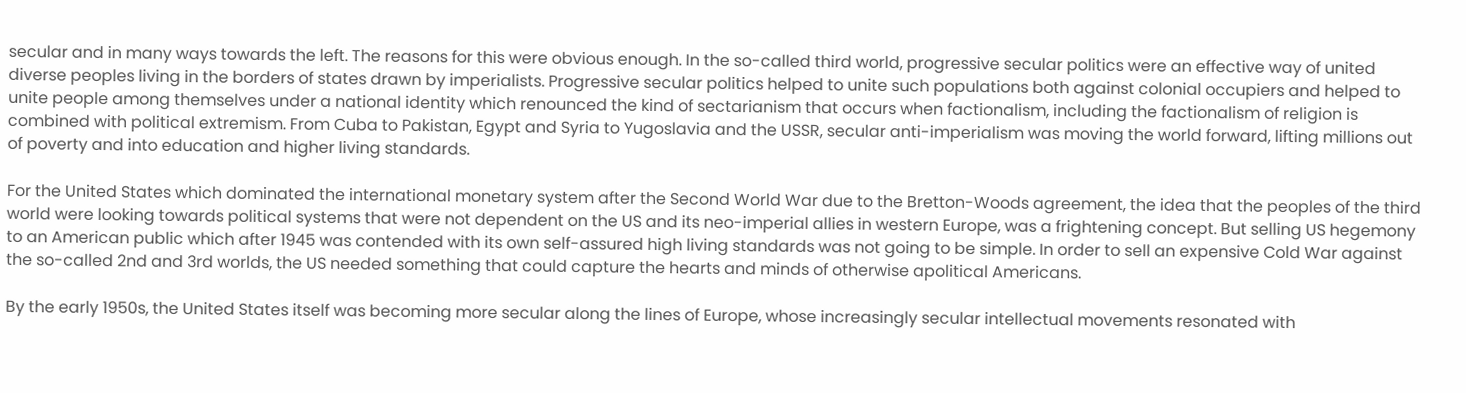secular and in many ways towards the left. The reasons for this were obvious enough. In the so-called third world, progressive secular politics were an effective way of united diverse peoples living in the borders of states drawn by imperialists. Progressive secular politics helped to unite such populations both against colonial occupiers and helped to unite people among themselves under a national identity which renounced the kind of sectarianism that occurs when factionalism, including the factionalism of religion is combined with political extremism. From Cuba to Pakistan, Egypt and Syria to Yugoslavia and the USSR, secular anti-imperialism was moving the world forward, lifting millions out of poverty and into education and higher living standards.

For the United States which dominated the international monetary system after the Second World War due to the Bretton-Woods agreement, the idea that the peoples of the third world were looking towards political systems that were not dependent on the US and its neo-imperial allies in western Europe, was a frightening concept. But selling US hegemony to an American public which after 1945 was contended with its own self-assured high living standards was not going to be simple. In order to sell an expensive Cold War against the so-called 2nd and 3rd worlds, the US needed something that could capture the hearts and minds of otherwise apolitical Americans.

By the early 1950s, the United States itself was becoming more secular along the lines of Europe, whose increasingly secular intellectual movements resonated with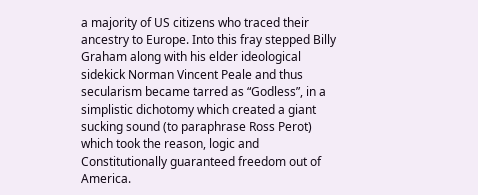a majority of US citizens who traced their ancestry to Europe. Into this fray stepped Billy Graham along with his elder ideological sidekick Norman Vincent Peale and thus secularism became tarred as “Godless”, in a simplistic dichotomy which created a giant sucking sound (to paraphrase Ross Perot) which took the reason, logic and Constitutionally guaranteed freedom out of America.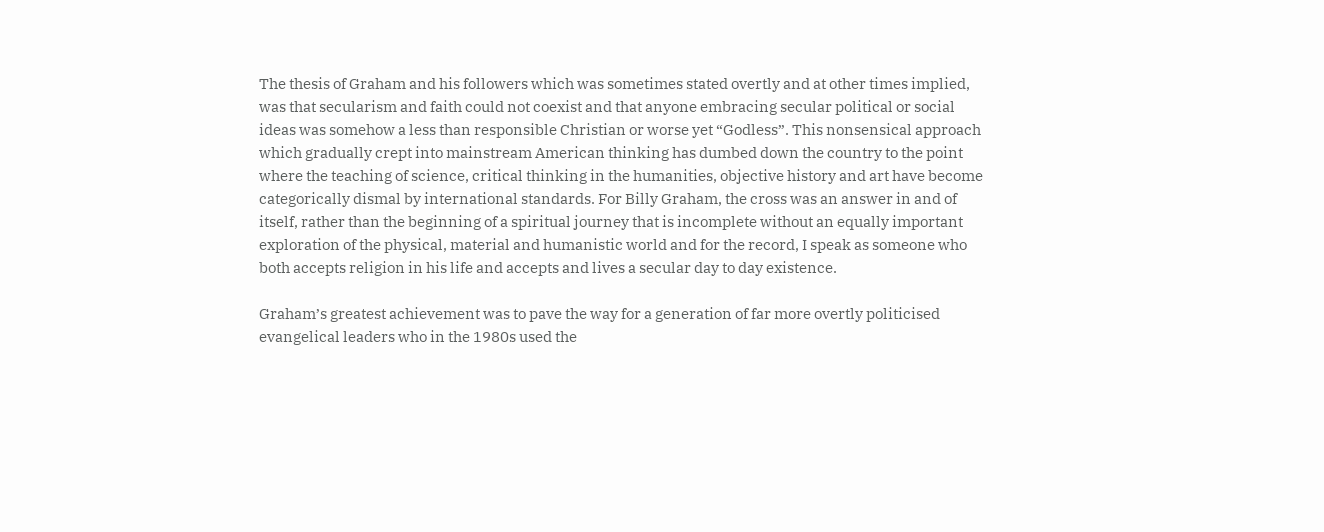The thesis of Graham and his followers which was sometimes stated overtly and at other times implied, was that secularism and faith could not coexist and that anyone embracing secular political or social ideas was somehow a less than responsible Christian or worse yet “Godless”. This nonsensical approach which gradually crept into mainstream American thinking has dumbed down the country to the point where the teaching of science, critical thinking in the humanities, objective history and art have become categorically dismal by international standards. For Billy Graham, the cross was an answer in and of itself, rather than the beginning of a spiritual journey that is incomplete without an equally important exploration of the physical, material and humanistic world and for the record, I speak as someone who both accepts religion in his life and accepts and lives a secular day to day existence.

Graham’s greatest achievement was to pave the way for a generation of far more overtly politicised evangelical leaders who in the 1980s used the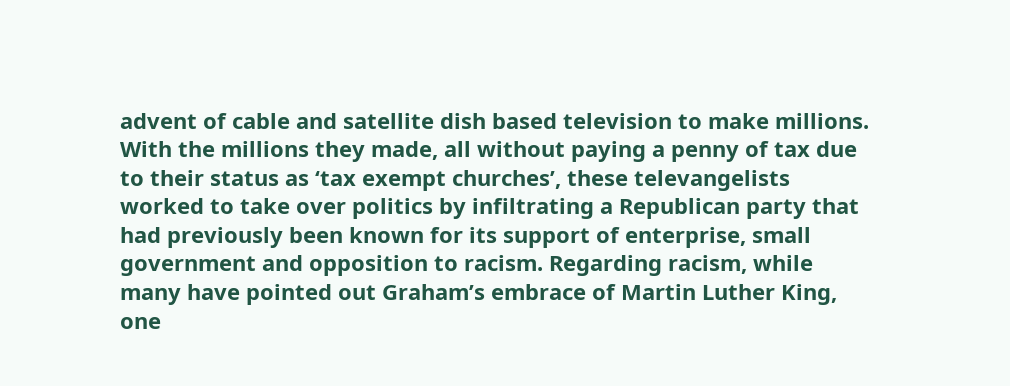advent of cable and satellite dish based television to make millions. With the millions they made, all without paying a penny of tax due to their status as ‘tax exempt churches’, these televangelists worked to take over politics by infiltrating a Republican party that had previously been known for its support of enterprise, small government and opposition to racism. Regarding racism, while many have pointed out Graham’s embrace of Martin Luther King, one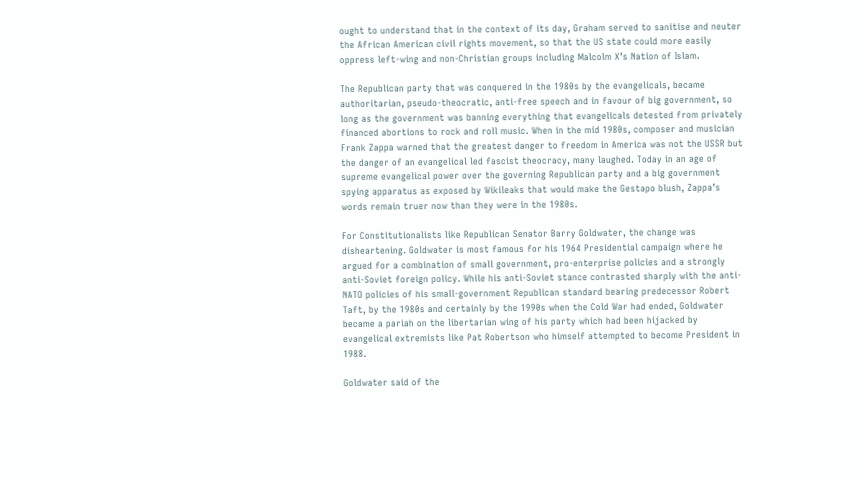ought to understand that in the context of its day, Graham served to sanitise and neuter the African American civil rights movement, so that the US state could more easily oppress left-wing and non-Christian groups including Malcolm X’s Nation of Islam.

The Republican party that was conquered in the 1980s by the evangelicals, became authoritarian, pseudo-theocratic, anti-free speech and in favour of big government, so long as the government was banning everything that evangelicals detested from privately financed abortions to rock and roll music. When in the mid 1980s, composer and musician Frank Zappa warned that the greatest danger to freedom in America was not the USSR but the danger of an evangelical led fascist theocracy, many laughed. Today in an age of supreme evangelical power over the governing Republican party and a big government spying apparatus as exposed by Wikileaks that would make the Gestapo blush, Zappa’s words remain truer now than they were in the 1980s.

For Constitutionalists like Republican Senator Barry Goldwater, the change was disheartening. Goldwater is most famous for his 1964 Presidential campaign where he argued for a combination of small government, pro-enterprise policies and a strongly anti-Soviet foreign policy. While his anti-Soviet stance contrasted sharply with the anti-NATO policies of his small-government Republican standard bearing predecessor Robert Taft, by the 1980s and certainly by the 1990s when the Cold War had ended, Goldwater became a pariah on the libertarian wing of his party which had been hijacked by evangelical extremists like Pat Robertson who himself attempted to become President in 1988.

Goldwater said of the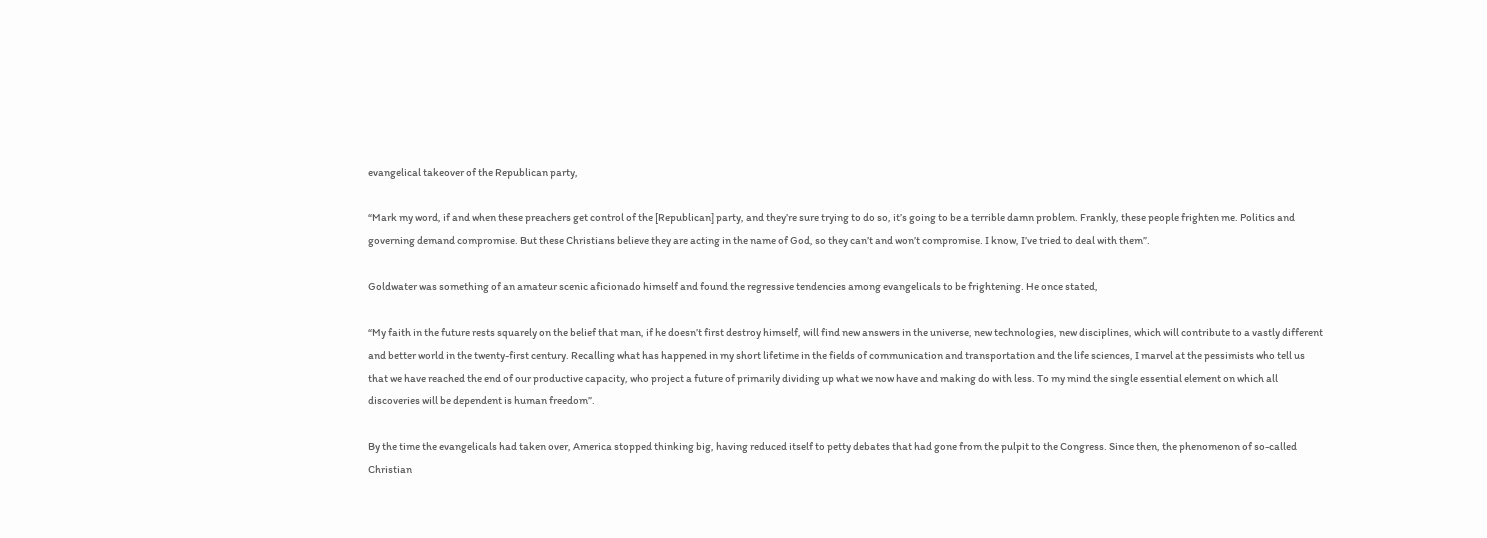evangelical takeover of the Republican party,

“Mark my word, if and when these preachers get control of the [Republican] party, and they’re sure trying to do so, it’s going to be a terrible damn problem. Frankly, these people frighten me. Politics and governing demand compromise. But these Christians believe they are acting in the name of God, so they can’t and won’t compromise. I know, I’ve tried to deal with them”.

Goldwater was something of an amateur scenic aficionado himself and found the regressive tendencies among evangelicals to be frightening. He once stated,

“My faith in the future rests squarely on the belief that man, if he doesn’t first destroy himself, will find new answers in the universe, new technologies, new disciplines, which will contribute to a vastly different and better world in the twenty-first century. Recalling what has happened in my short lifetime in the fields of communication and transportation and the life sciences, I marvel at the pessimists who tell us that we have reached the end of our productive capacity, who project a future of primarily dividing up what we now have and making do with less. To my mind the single essential element on which all discoveries will be dependent is human freedom”.

By the time the evangelicals had taken over, America stopped thinking big, having reduced itself to petty debates that had gone from the pulpit to the Congress. Since then, the phenomenon of so-called Christian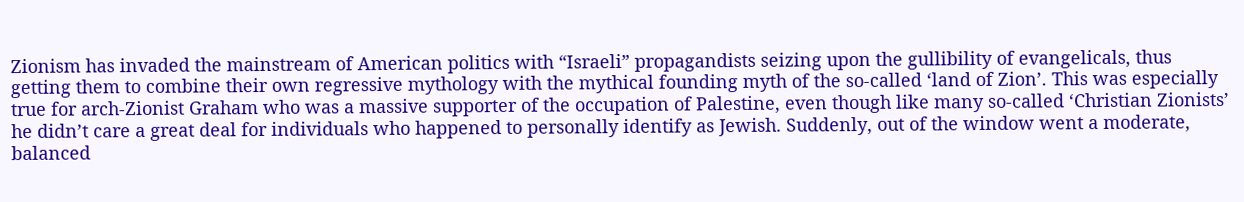Zionism has invaded the mainstream of American politics with “Israeli” propagandists seizing upon the gullibility of evangelicals, thus getting them to combine their own regressive mythology with the mythical founding myth of the so-called ‘land of Zion’. This was especially true for arch-Zionist Graham who was a massive supporter of the occupation of Palestine, even though like many so-called ‘Christian Zionists’ he didn’t care a great deal for individuals who happened to personally identify as Jewish. Suddenly, out of the window went a moderate, balanced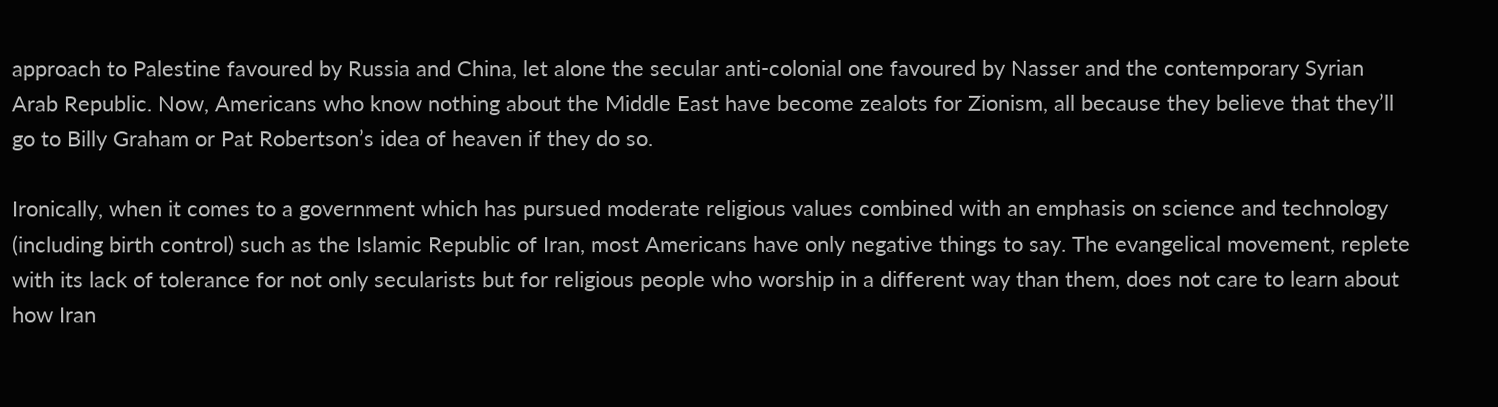approach to Palestine favoured by Russia and China, let alone the secular anti-colonial one favoured by Nasser and the contemporary Syrian Arab Republic. Now, Americans who know nothing about the Middle East have become zealots for Zionism, all because they believe that they’ll go to Billy Graham or Pat Robertson’s idea of heaven if they do so.

Ironically, when it comes to a government which has pursued moderate religious values combined with an emphasis on science and technology (including birth control) such as the Islamic Republic of Iran, most Americans have only negative things to say. The evangelical movement, replete with its lack of tolerance for not only secularists but for religious people who worship in a different way than them, does not care to learn about how Iran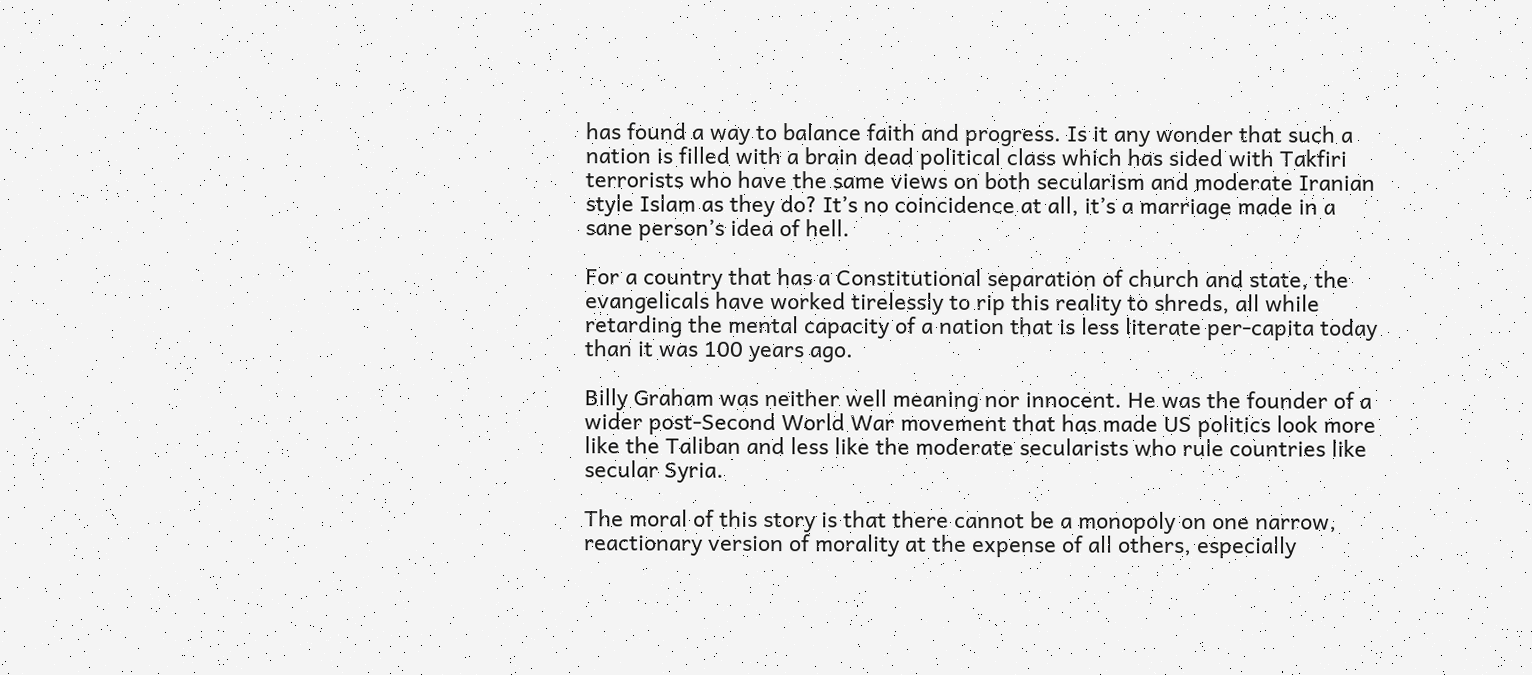has found a way to balance faith and progress. Is it any wonder that such a nation is filled with a brain dead political class which has sided with Takfiri terrorists who have the same views on both secularism and moderate Iranian style Islam as they do? It’s no coincidence at all, it’s a marriage made in a sane person’s idea of hell.

For a country that has a Constitutional separation of church and state, the evangelicals have worked tirelessly to rip this reality to shreds, all while retarding the mental capacity of a nation that is less literate per-capita today than it was 100 years ago.

Billy Graham was neither well meaning nor innocent. He was the founder of a wider post-Second World War movement that has made US politics look more like the Taliban and less like the moderate secularists who rule countries like secular Syria.

The moral of this story is that there cannot be a monopoly on one narrow, reactionary version of morality at the expense of all others, especially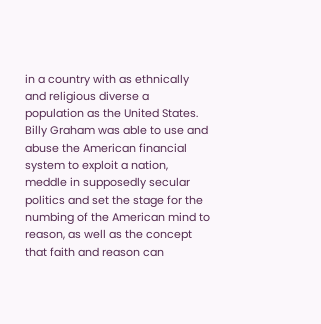in a country with as ethnically and religious diverse a population as the United States. Billy Graham was able to use and abuse the American financial system to exploit a nation, meddle in supposedly secular politics and set the stage for the numbing of the American mind to reason, as well as the concept that faith and reason can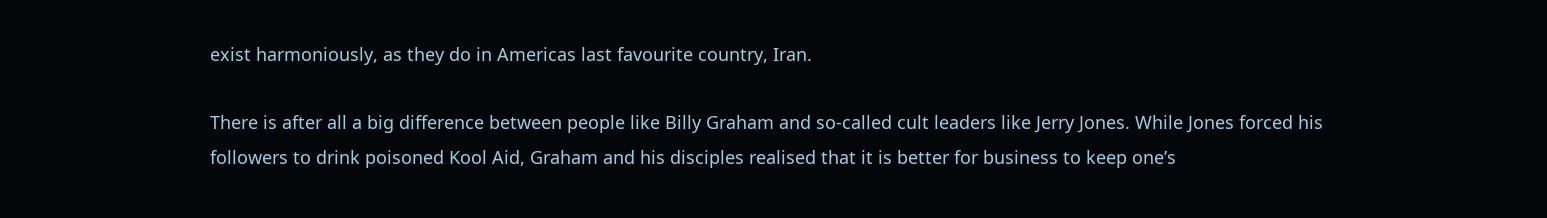exist harmoniously, as they do in Americas last favourite country, Iran.

There is after all a big difference between people like Billy Graham and so-called cult leaders like Jerry Jones. While Jones forced his followers to drink poisoned Kool Aid, Graham and his disciples realised that it is better for business to keep one’s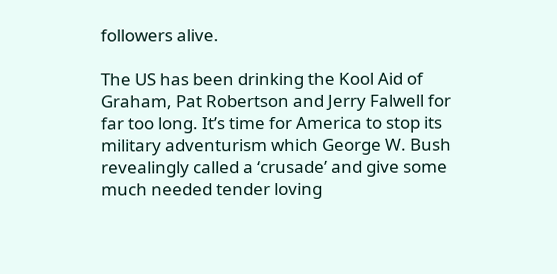followers alive.

The US has been drinking the Kool Aid of Graham, Pat Robertson and Jerry Falwell for far too long. It’s time for America to stop its military adventurism which George W. Bush revealingly called a ‘crusade’ and give some much needed tender loving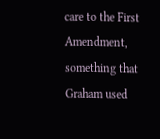care to the First Amendment, something that Graham used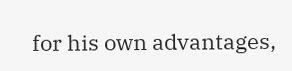for his own advantages,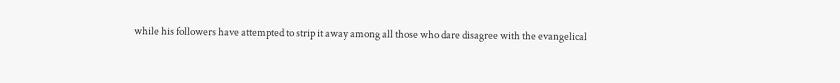while his followers have attempted to strip it away among all those who dare disagree with the evangelical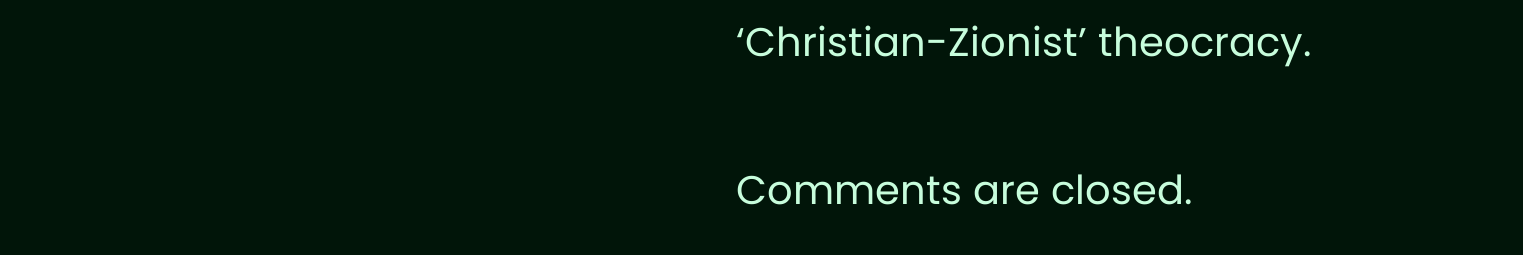‘Christian-Zionist’ theocracy.

Comments are closed.